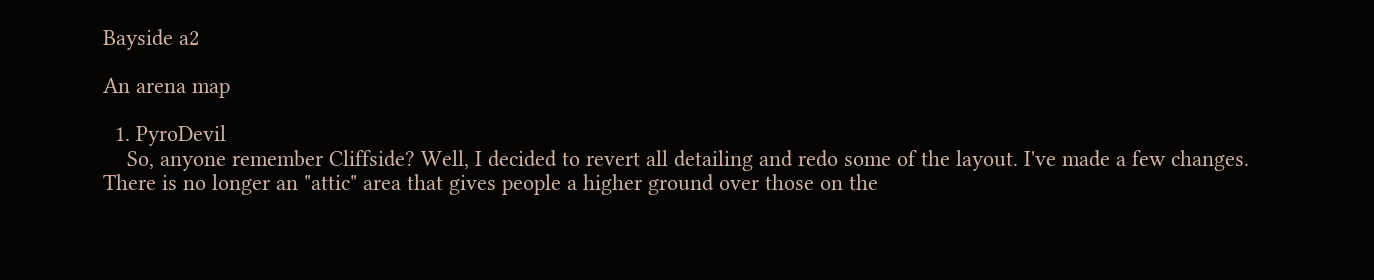Bayside a2

An arena map

  1. PyroDevil
    So, anyone remember Cliffside? Well, I decided to revert all detailing and redo some of the layout. I've made a few changes. There is no longer an "attic" area that gives people a higher ground over those on the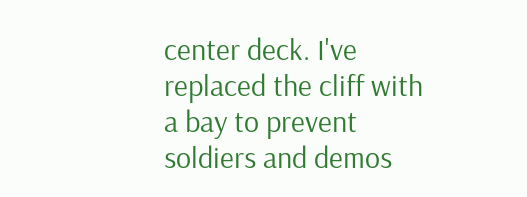center deck. I've replaced the cliff with a bay to prevent soldiers and demos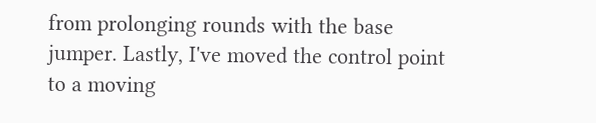from prolonging rounds with the base jumper. Lastly, I've moved the control point to a moving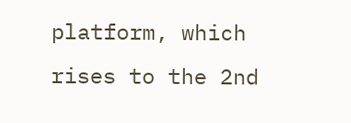platform, which rises to the 2nd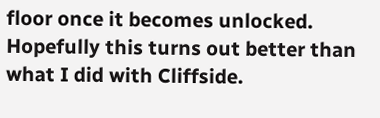floor once it becomes unlocked. Hopefully this turns out better than what I did with Cliffside.